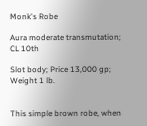Monk's Robe

Aura moderate transmutation; CL 10th

Slot body; Price 13,000 gp; Weight 1 lb.


This simple brown robe, when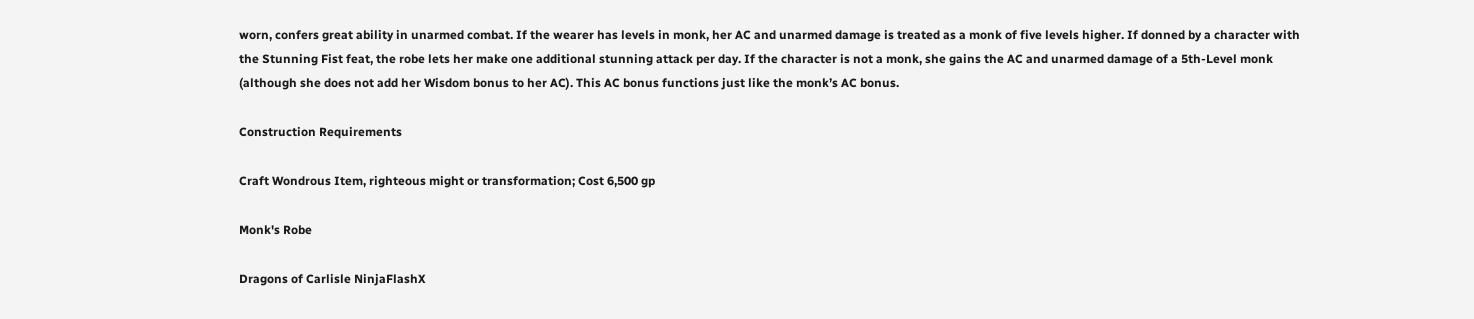worn, confers great ability in unarmed combat. If the wearer has levels in monk, her AC and unarmed damage is treated as a monk of five levels higher. If donned by a character with the Stunning Fist feat, the robe lets her make one additional stunning attack per day. If the character is not a monk, she gains the AC and unarmed damage of a 5th-Level monk (although she does not add her Wisdom bonus to her AC). This AC bonus functions just like the monk’s AC bonus.

Construction Requirements

Craft Wondrous Item, righteous might or transformation; Cost 6,500 gp

Monk's Robe

Dragons of Carlisle NinjaFlashX